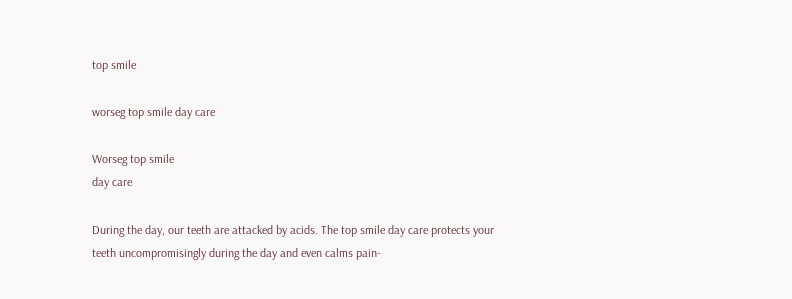top smile

worseg top smile day care

Worseg top smile
day care

During the day, our teeth are attacked by acids. The top smile day care protects your teeth uncompromisingly during the day and even calms pain-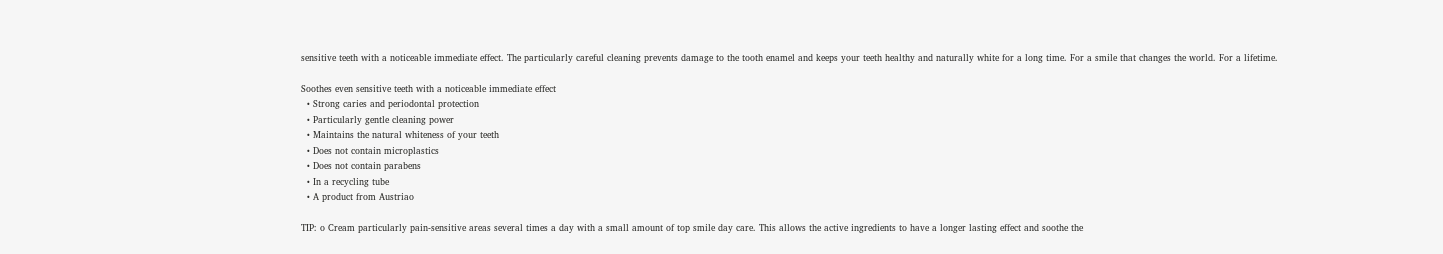sensitive teeth with a noticeable immediate effect. The particularly careful cleaning prevents damage to the tooth enamel and keeps your teeth healthy and naturally white for a long time. For a smile that changes the world. For a lifetime.

Soothes even sensitive teeth with a noticeable immediate effect
  • Strong caries and periodontal protection
  • Particularly gentle cleaning power
  • Maintains the natural whiteness of your teeth
  • Does not contain microplastics
  • Does not contain parabens
  • In a recycling tube
  • A product from Austriao

TIP: o Cream particularly pain-sensitive areas several times a day with a small amount of top smile day care. This allows the active ingredients to have a longer lasting effect and soothe the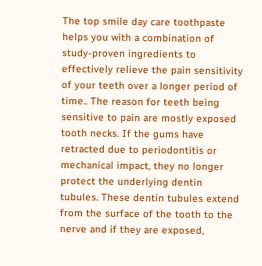The top smile day care toothpaste helps you with a combination of study-proven ingredients to effectively relieve the pain sensitivity of your teeth over a longer period of time.. The reason for teeth being sensitive to pain are mostly exposed tooth necks. If the gums have retracted due to periodontitis or mechanical impact, they no longer protect the underlying dentin tubules. These dentin tubules extend from the surface of the tooth to the nerve and if they are exposed,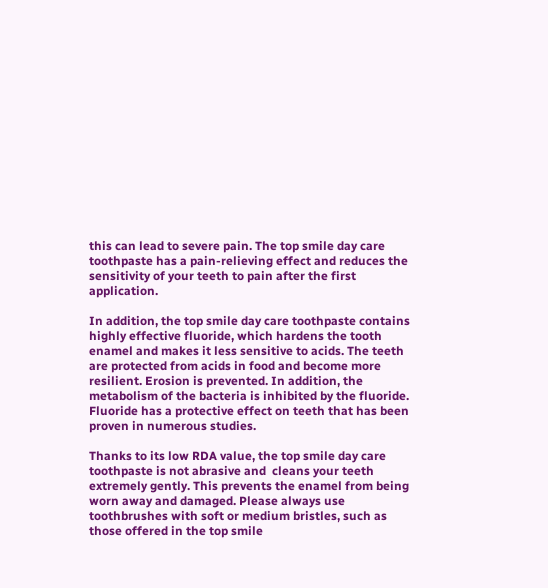this can lead to severe pain. The top smile day care toothpaste has a pain-relieving effect and reduces the sensitivity of your teeth to pain after the first application.

In addition, the top smile day care toothpaste contains highly effective fluoride, which hardens the tooth enamel and makes it less sensitive to acids. The teeth are protected from acids in food and become more resilient. Erosion is prevented. In addition, the metabolism of the bacteria is inhibited by the fluoride. Fluoride has a protective effect on teeth that has been proven in numerous studies.

Thanks to its low RDA value, the top smile day care toothpaste is not abrasive and  cleans your teeth extremely gently. This prevents the enamel from being worn away and damaged. Please always use toothbrushes with soft or medium bristles, such as those offered in the top smile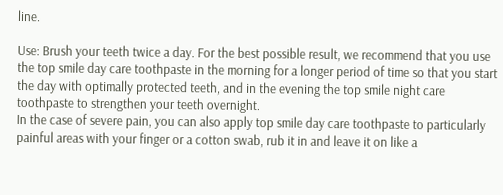line.

Use: Brush your teeth twice a day. For the best possible result, we recommend that you use the top smile day care toothpaste in the morning for a longer period of time so that you start the day with optimally protected teeth, and in the evening the top smile night care toothpaste to strengthen your teeth overnight.
In the case of severe pain, you can also apply top smile day care toothpaste to particularly painful areas with your finger or a cotton swab, rub it in and leave it on like a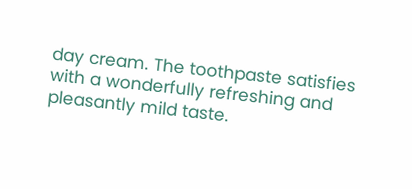day cream. The toothpaste satisfies with a wonderfully refreshing and pleasantly mild taste.